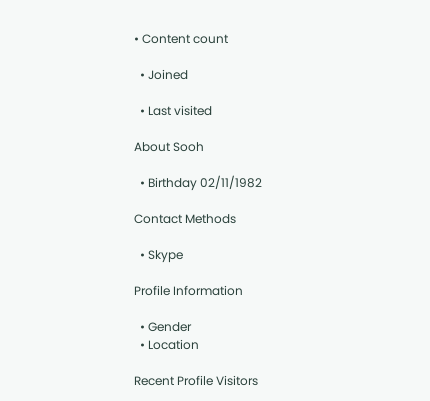• Content count

  • Joined

  • Last visited

About Sooh

  • Birthday 02/11/1982

Contact Methods

  • Skype

Profile Information

  • Gender
  • Location

Recent Profile Visitors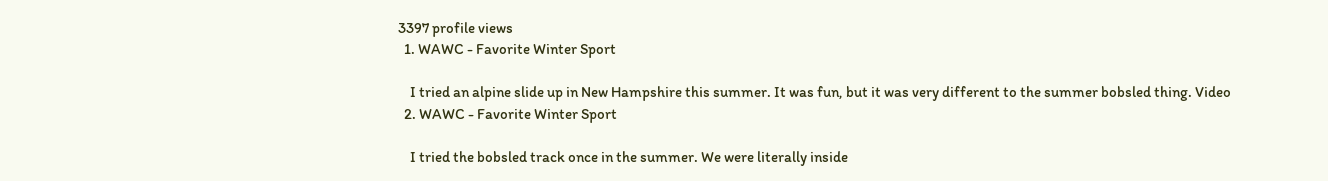3397 profile views
  1. WAWC - Favorite Winter Sport

    I tried an alpine slide up in New Hampshire this summer. It was fun, but it was very different to the summer bobsled thing. Video
  2. WAWC - Favorite Winter Sport

    I tried the bobsled track once in the summer. We were literally inside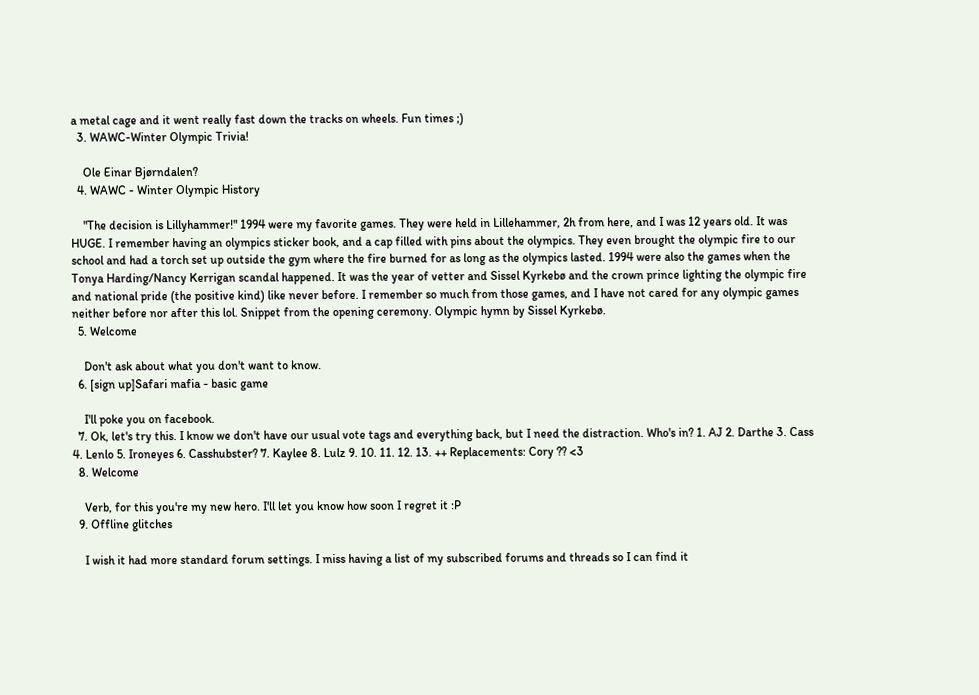a metal cage and it went really fast down the tracks on wheels. Fun times ;)
  3. WAWC-Winter Olympic Trivia!

    Ole Einar Bjørndalen?
  4. WAWC - Winter Olympic History

    "The decision is Lillyhammer!" 1994 were my favorite games. They were held in Lillehammer, 2h from here, and I was 12 years old. It was HUGE. I remember having an olympics sticker book, and a cap filled with pins about the olympics. They even brought the olympic fire to our school and had a torch set up outside the gym where the fire burned for as long as the olympics lasted. 1994 were also the games when the Tonya Harding/Nancy Kerrigan scandal happened. It was the year of vetter and Sissel Kyrkebø and the crown prince lighting the olympic fire and national pride (the positive kind) like never before. I remember so much from those games, and I have not cared for any olympic games neither before nor after this lol. Snippet from the opening ceremony. Olympic hymn by Sissel Kyrkebø.
  5. Welcome

    Don't ask about what you don't want to know.
  6. [sign up]Safari mafia - basic game

    I'll poke you on facebook.
  7. Ok, let's try this. I know we don't have our usual vote tags and everything back, but I need the distraction. Who's in? 1. AJ 2. Darthe 3. Cass 4. Lenlo 5. Ironeyes 6. Casshubster? 7. Kaylee 8. Lulz 9. 10. 11. 12. 13. ++ Replacements: Cory ?? <3
  8. Welcome

    Verb, for this you're my new hero. I'll let you know how soon I regret it :P
  9. Offline glitches

    I wish it had more standard forum settings. I miss having a list of my subscribed forums and threads so I can find it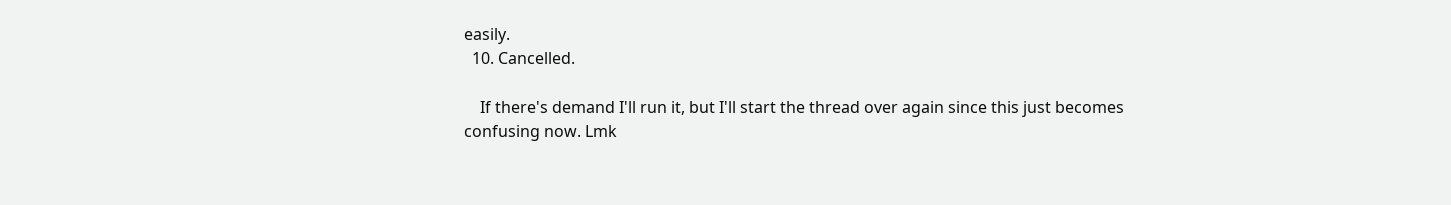easily.
  10. Cancelled.

    If there's demand I'll run it, but I'll start the thread over again since this just becomes confusing now. Lmk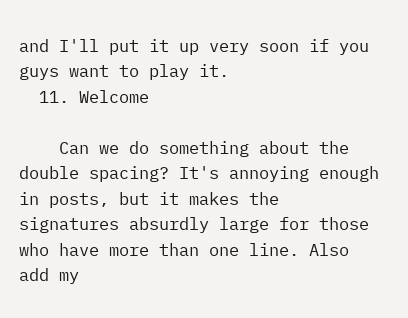and I'll put it up very soon if you guys want to play it.
  11. Welcome

    Can we do something about the double spacing? It's annoying enough in posts, but it makes the signatures absurdly large for those who have more than one line. Also add my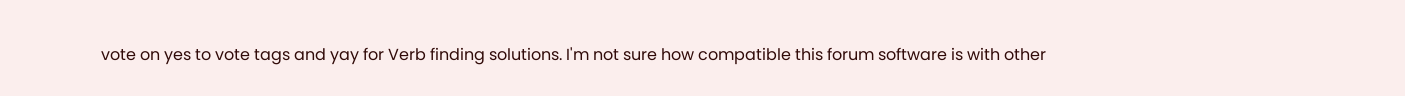vote on yes to vote tags and yay for Verb finding solutions. I'm not sure how compatible this forum software is with other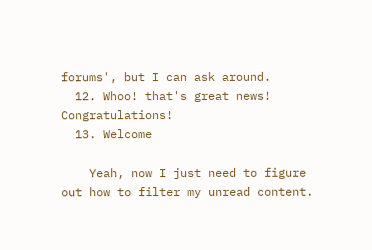forums', but I can ask around.
  12. Whoo! that's great news! Congratulations!
  13. Welcome

    Yeah, now I just need to figure out how to filter my unread content.